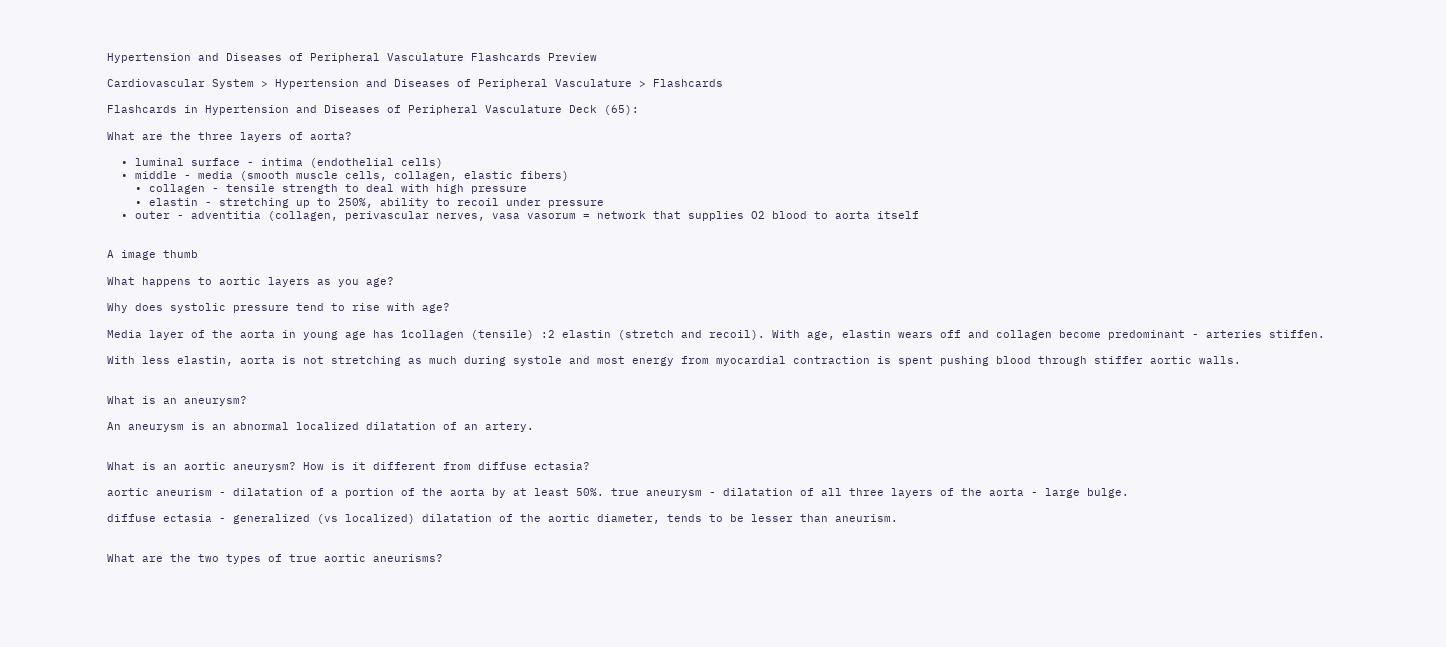Hypertension and Diseases of Peripheral Vasculature Flashcards Preview

Cardiovascular System > Hypertension and Diseases of Peripheral Vasculature > Flashcards

Flashcards in Hypertension and Diseases of Peripheral Vasculature Deck (65):

What are the three layers of aorta?

  • luminal surface - intima (endothelial cells)
  • middle - media (smooth muscle cells, collagen, elastic fibers)
    • collagen - tensile strength to deal with high pressure
    • elastin - stretching up to 250%, ability to recoil under pressure
  • outer - adventitia (collagen, perivascular nerves, vasa vasorum = network that supplies O2 blood to aorta itself


A image thumb

What happens to aortic layers as you age?

Why does systolic pressure tend to rise with age?

Media layer of the aorta in young age has 1collagen (tensile) :2 elastin (stretch and recoil). With age, elastin wears off and collagen become predominant - arteries stiffen.

With less elastin, aorta is not stretching as much during systole and most energy from myocardial contraction is spent pushing blood through stiffer aortic walls.


What is an aneurysm?

An aneurysm is an abnormal localized dilatation of an artery.


What is an aortic aneurysm? How is it different from diffuse ectasia?

aortic aneurism - dilatation of a portion of the aorta by at least 50%. true aneurysm - dilatation of all three layers of the aorta - large bulge.

diffuse ectasia - generalized (vs localized) dilatation of the aortic diameter, tends to be lesser than aneurism.


What are the two types of true aortic aneurisms?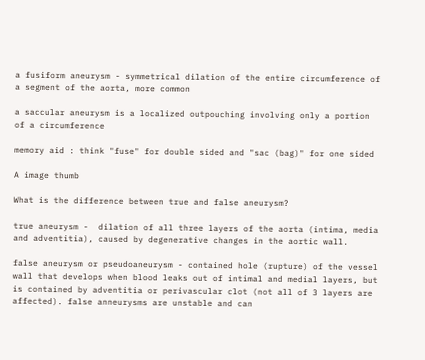a fusiform aneurysm - symmetrical dilation of the entire circumference of a segment of the aorta, more common

a saccular aneurysm is a localized outpouching involving only a portion of a circumference

memory aid : think "fuse" for double sided and "sac (bag)" for one sided

A image thumb

What is the difference between true and false aneurysm?

true aneurysm -  dilation of all three layers of the aorta (intima, media and adventitia), caused by degenerative changes in the aortic wall.

false aneurysm or pseudoaneurysm - contained hole (rupture) of the vessel wall that develops when blood leaks out of intimal and medial layers, but is contained by adventitia or perivascular clot (not all of 3 layers are affected). false anneurysms are unstable and can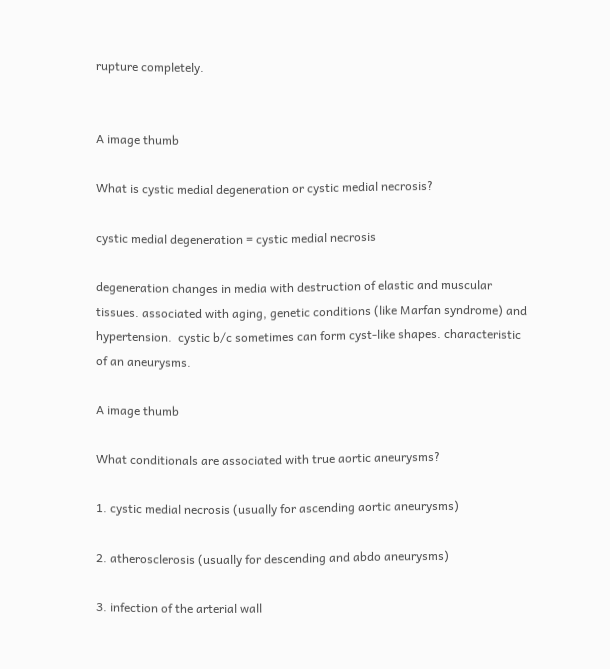rupture completely.


A image thumb

What is cystic medial degeneration or cystic medial necrosis?

cystic medial degeneration = cystic medial necrosis

degeneration changes in media with destruction of elastic and muscular tissues. associated with aging, genetic conditions (like Marfan syndrome) and hypertension.  cystic b/c sometimes can form cyst-like shapes. characteristic of an aneurysms.

A image thumb

What conditionals are associated with true aortic aneurysms?

1. cystic medial necrosis (usually for ascending aortic aneurysms)

2. atherosclerosis (usually for descending and abdo aneurysms)

3. infection of the arterial wall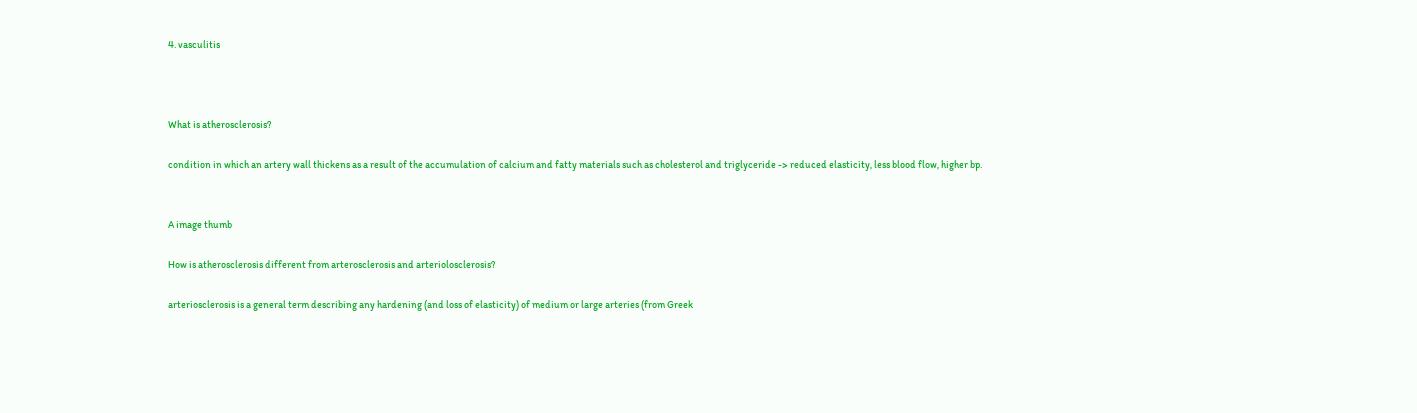4. vasculitis



What is atherosclerosis?

condition in which an artery wall thickens as a result of the accumulation of calcium and fatty materials such as cholesterol and triglyceride -> reduced elasticity, less blood flow, higher bp.


A image thumb

How is atherosclerosis different from arterosclerosis and arteriolosclerosis?

arteriosclerosis is a general term describing any hardening (and loss of elasticity) of medium or large arteries (from Greek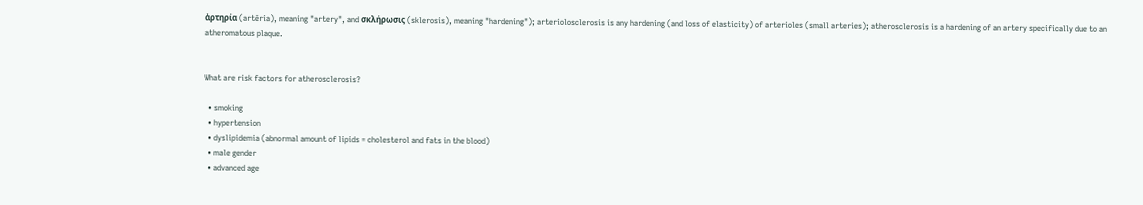ἀρτηρία (artēria), meaning "artery", and σκλήρωσις (sklerosis), meaning "hardening"); arteriolosclerosis is any hardening (and loss of elasticity) of arterioles (small arteries); atherosclerosis is a hardening of an artery specifically due to an atheromatous plaque.


What are risk factors for atherosclerosis?

  • smoking
  • hypertension
  • dyslipidemia (abnormal amount of lipids = cholesterol and fats in the blood)
  • male gender
  • advanced age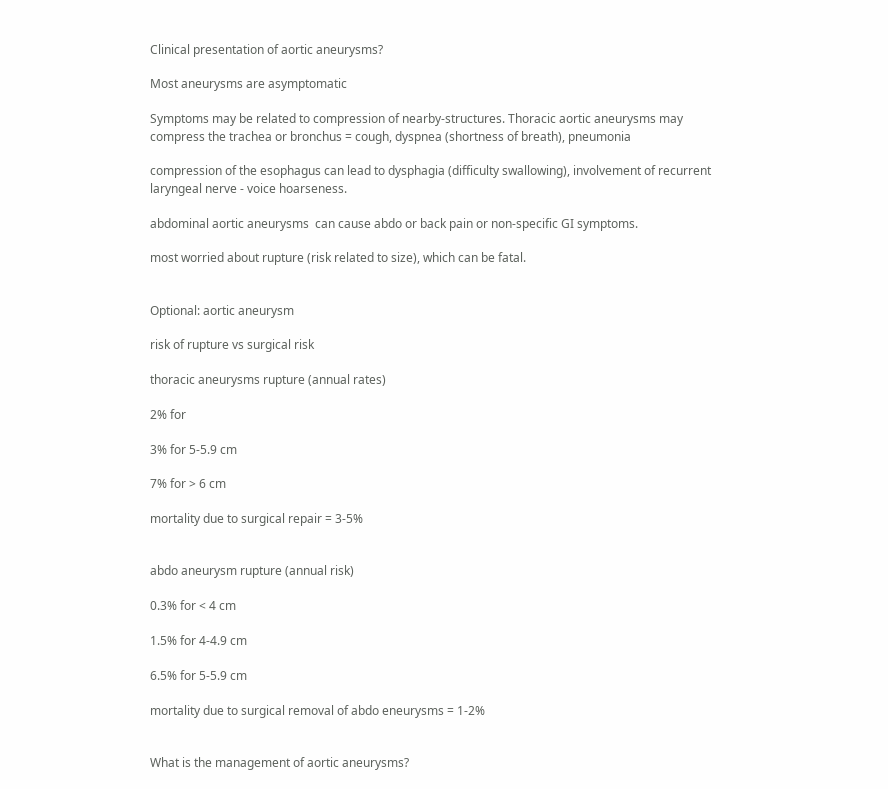Clinical presentation of aortic aneurysms?

Most aneurysms are asymptomatic

Symptoms may be related to compression of nearby-structures. Thoracic aortic aneurysms may compress the trachea or bronchus = cough, dyspnea (shortness of breath), pneumonia

compression of the esophagus can lead to dysphagia (difficulty swallowing), involvement of recurrent laryngeal nerve - voice hoarseness.

abdominal aortic aneurysms  can cause abdo or back pain or non-specific GI symptoms.

most worried about rupture (risk related to size), which can be fatal.


Optional: aortic aneurysm

risk of rupture vs surgical risk

thoracic aneurysms rupture (annual rates)

2% for

3% for 5-5.9 cm

7% for > 6 cm

mortality due to surgical repair = 3-5%


abdo aneurysm rupture (annual risk)

0.3% for < 4 cm

1.5% for 4-4.9 cm

6.5% for 5-5.9 cm

mortality due to surgical removal of abdo eneurysms = 1-2%


What is the management of aortic aneurysms?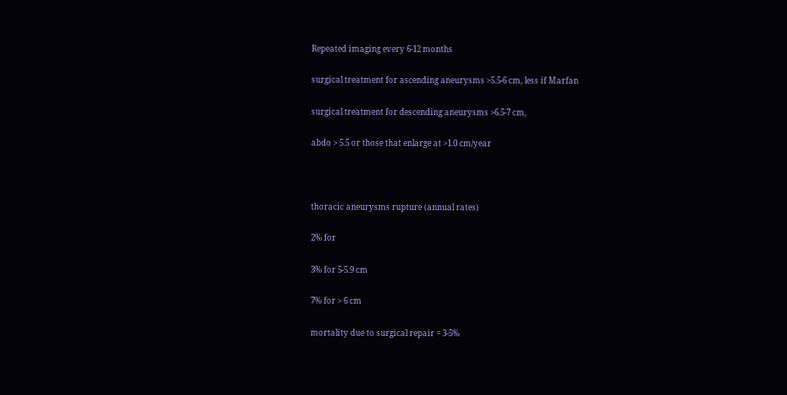Repeated imaging every 6-12 months

surgical treatment for ascending aneurysms >5.5-6 cm, less if Marfan

surgical treatment for descending aneurysms >6.5-7 cm,

abdo > 5.5 or those that enlarge at >1.0 cm/year



thoracic aneurysms rupture (annual rates)

2% for

3% for 5-5.9 cm

7% for > 6 cm

mortality due to surgical repair = 3-5%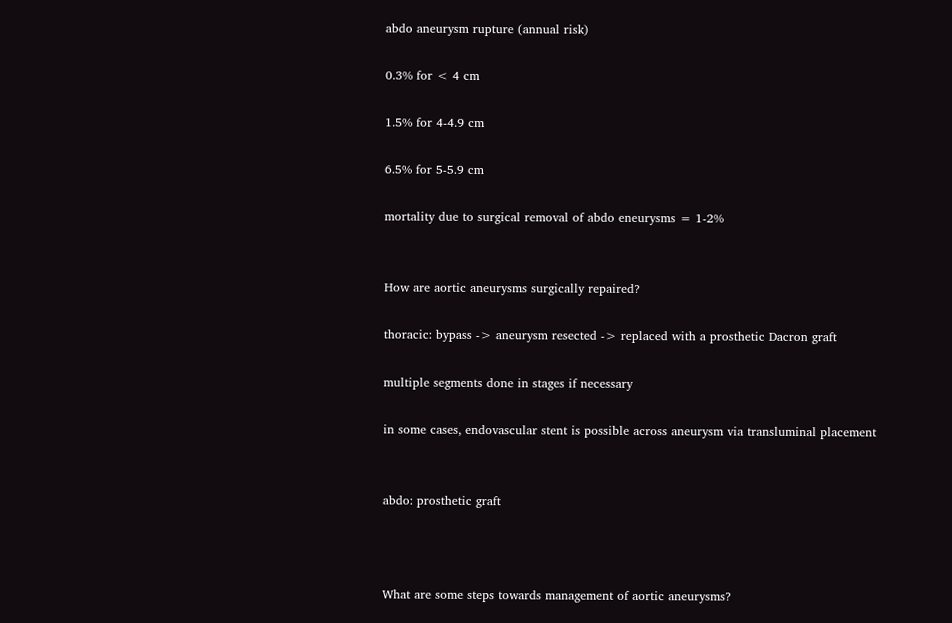abdo aneurysm rupture (annual risk)

0.3% for < 4 cm

1.5% for 4-4.9 cm

6.5% for 5-5.9 cm

mortality due to surgical removal of abdo eneurysms = 1-2%


How are aortic aneurysms surgically repaired?

thoracic: bypass -> aneurysm resected -> replaced with a prosthetic Dacron graft

multiple segments done in stages if necessary

in some cases, endovascular stent is possible across aneurysm via transluminal placement


abdo: prosthetic graft



What are some steps towards management of aortic aneurysms?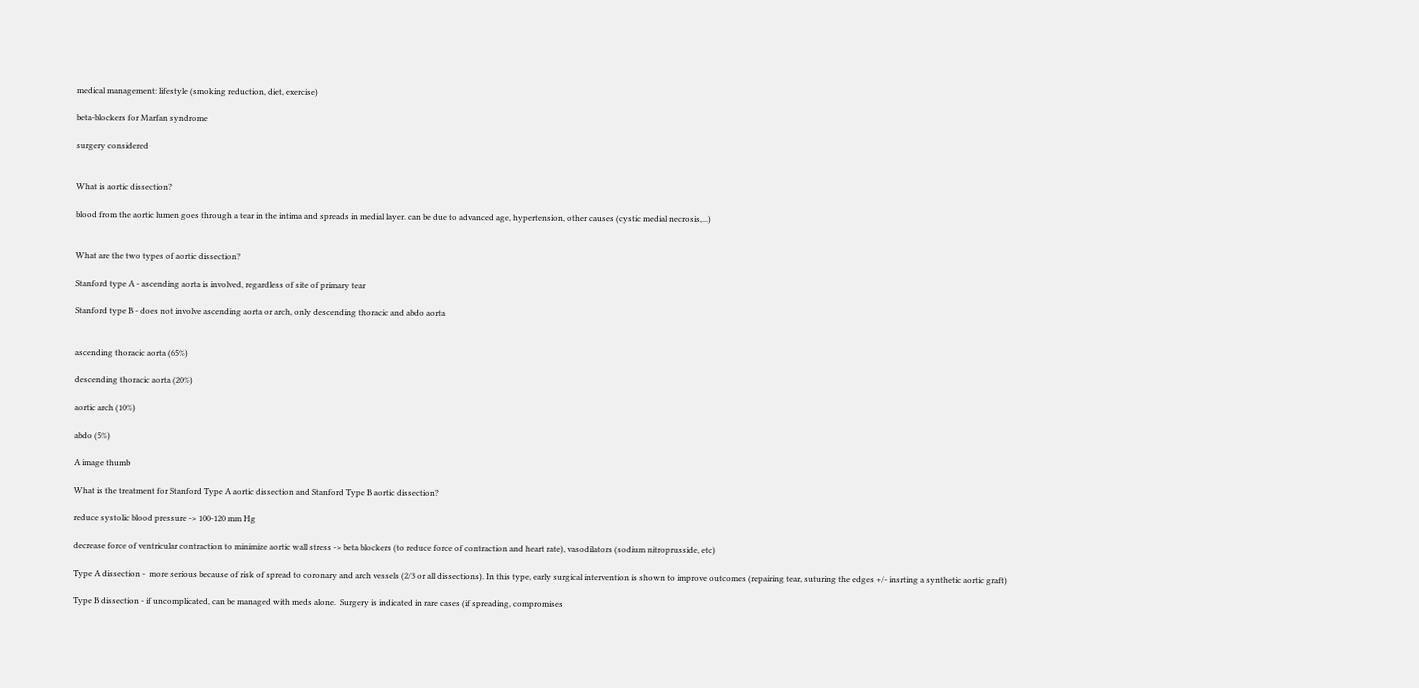medical management: lifestyle (smoking reduction, diet, exercise)

beta-blockers for Marfan syndrome

surgery considered


What is aortic dissection?

blood from the aortic lumen goes through a tear in the intima and spreads in medial layer. can be due to advanced age, hypertension, other causes (cystic medial necrosis,...)


What are the two types of aortic dissection?

Stanford type A - ascending aorta is involved, regardless of site of primary tear

Stanford type B - does not involve ascending aorta or arch, only descending thoracic and abdo aorta


ascending thoracic aorta (65%)

descending thoracic aorta (20%)

aortic arch (10%)

abdo (5%)

A image thumb

What is the treatment for Stanford Type A aortic dissection and Stanford Type B aortic dissection?

reduce systolic blood pressure -> 100-120 mm Hg

decrease force of ventricular contraction to minimize aortic wall stress -> beta blockers (to reduce force of contraction and heart rate), vasodilators (sodium nitroprusside, etc)

Type A dissection -  more serious because of risk of spread to coronary and arch vessels (2/3 or all dissections). In this type, early surgical intervention is shown to improve outcomes (repairing tear, suturing the edges +/- insrting a synthetic aortic graft)

Type B dissection - if uncomplicated, can be managed with meds alone.  Surgery is indicated in rare cases (if spreading, compromises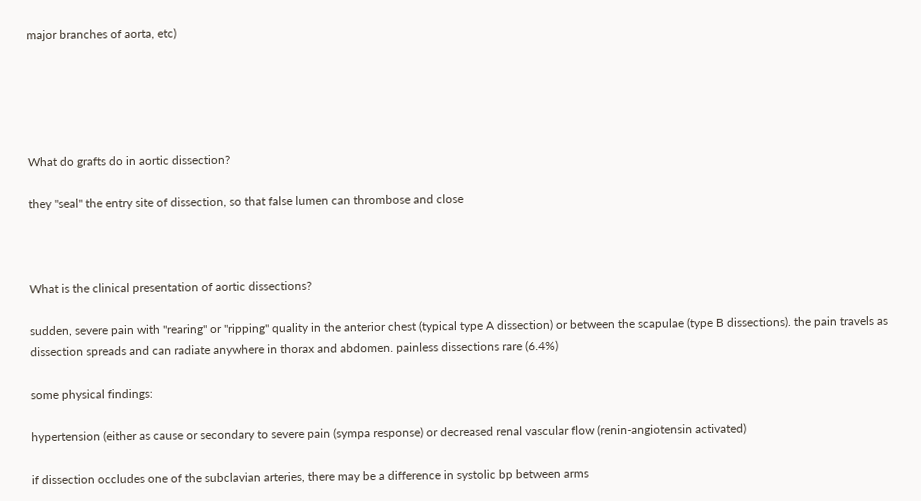major branches of aorta, etc)





What do grafts do in aortic dissection?

they "seal" the entry site of dissection, so that false lumen can thrombose and close



What is the clinical presentation of aortic dissections?

sudden, severe pain with "rearing" or "ripping" quality in the anterior chest (typical type A dissection) or between the scapulae (type B dissections). the pain travels as dissection spreads and can radiate anywhere in thorax and abdomen. painless dissections rare (6.4%)

some physical findings:

hypertension (either as cause or secondary to severe pain (sympa response) or decreased renal vascular flow (renin-angiotensin activated)

if dissection occludes one of the subclavian arteries, there may be a difference in systolic bp between arms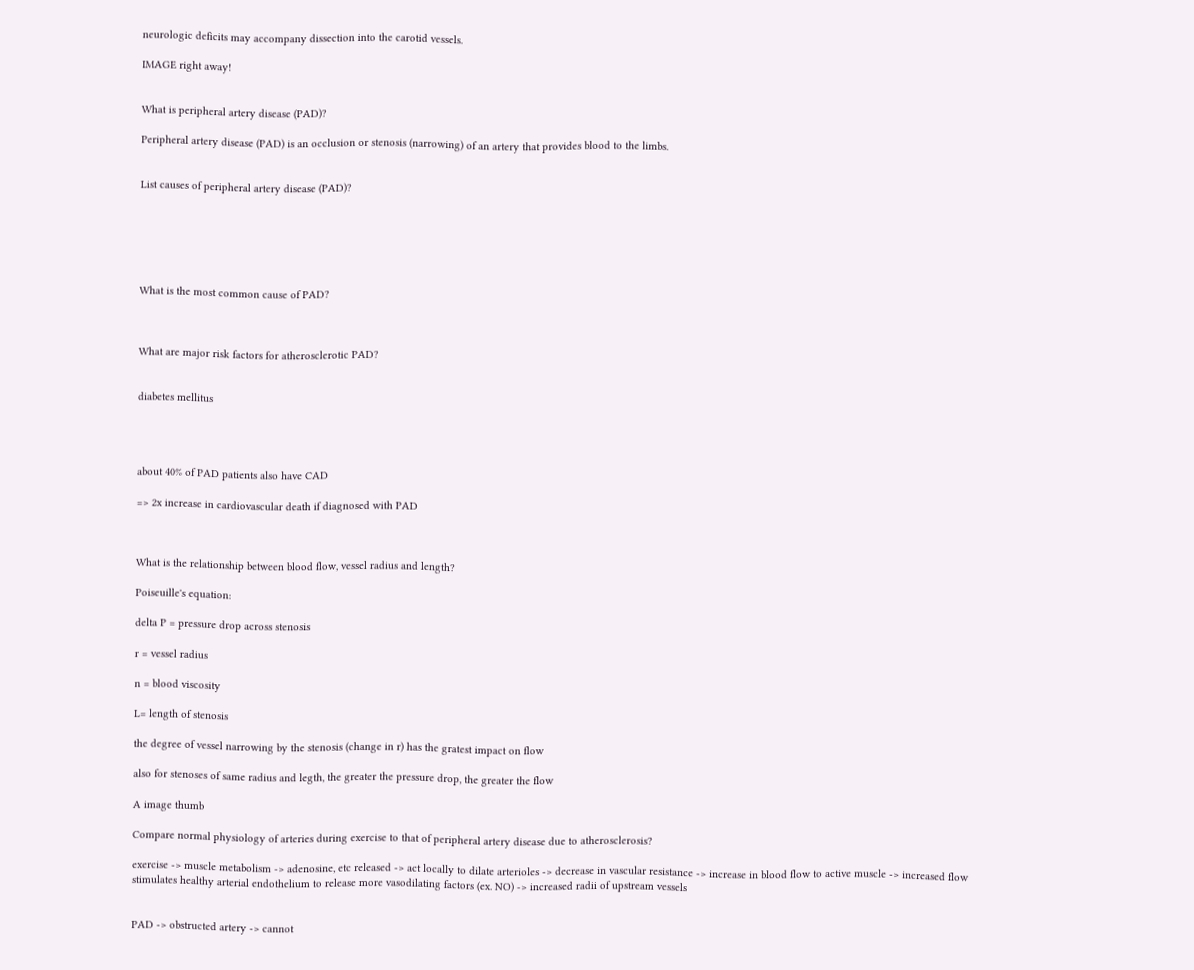neurologic deficits may accompany dissection into the carotid vessels.

IMAGE right away!


What is peripheral artery disease (PAD)?

Peripheral artery disease (PAD) is an occlusion or stenosis (narrowing) of an artery that provides blood to the limbs.


List causes of peripheral artery disease (PAD)?






What is the most common cause of PAD?



What are major risk factors for atherosclerotic PAD?


diabetes mellitus




about 40% of PAD patients also have CAD

=> 2x increase in cardiovascular death if diagnosed with PAD



What is the relationship between blood flow, vessel radius and length?

Poiseuille's equation:

delta P = pressure drop across stenosis

r = vessel radius

n = blood viscosity

L= length of stenosis

the degree of vessel narrowing by the stenosis (change in r) has the gratest impact on flow

also for stenoses of same radius and legth, the greater the pressure drop, the greater the flow

A image thumb

Compare normal physiology of arteries during exercise to that of peripheral artery disease due to atherosclerosis?

exercise -> muscle metabolism -> adenosine, etc released -> act locally to dilate arterioles -> decrease in vascular resistance -> increase in blood flow to active muscle -> increased flow stimulates healthy arterial endothelium to release more vasodilating factors (ex. NO) -> increased radii of upstream vessels


PAD -> obstructed artery -> cannot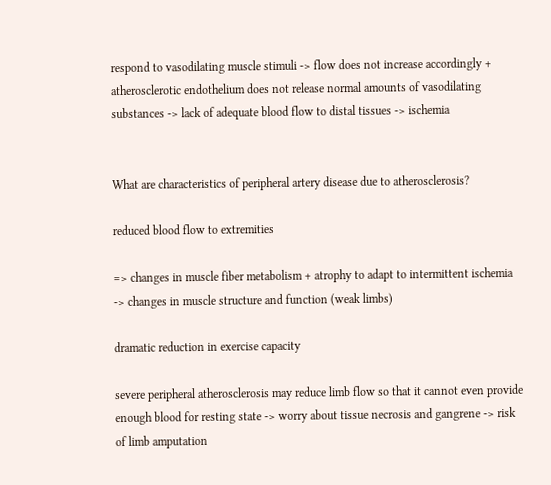respond to vasodilating muscle stimuli -> flow does not increase accordingly + atherosclerotic endothelium does not release normal amounts of vasodilating substances -> lack of adequate blood flow to distal tissues -> ischemia


What are characteristics of peripheral artery disease due to atherosclerosis?

reduced blood flow to extremities

=> changes in muscle fiber metabolism + atrophy to adapt to intermittent ischemia -> changes in muscle structure and function (weak limbs)

dramatic reduction in exercise capacity

severe peripheral atherosclerosis may reduce limb flow so that it cannot even provide enough blood for resting state -> worry about tissue necrosis and gangrene -> risk of limb amputation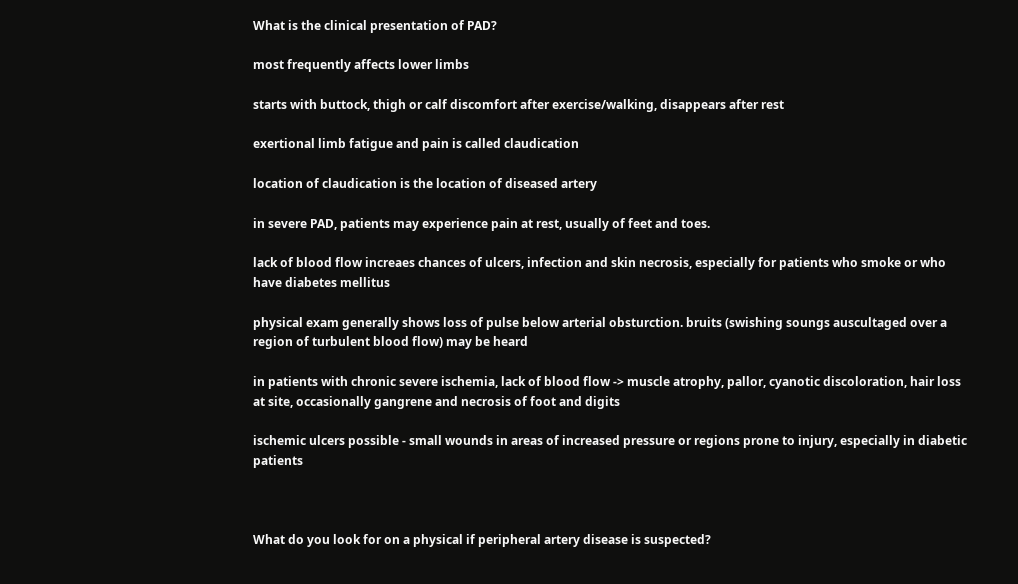What is the clinical presentation of PAD?

most frequently affects lower limbs

starts with buttock, thigh or calf discomfort after exercise/walking, disappears after rest

exertional limb fatigue and pain is called claudication

location of claudication is the location of diseased artery

in severe PAD, patients may experience pain at rest, usually of feet and toes.

lack of blood flow increaes chances of ulcers, infection and skin necrosis, especially for patients who smoke or who have diabetes mellitus

physical exam generally shows loss of pulse below arterial obsturction. bruits (swishing soungs auscultaged over a region of turbulent blood flow) may be heard

in patients with chronic severe ischemia, lack of blood flow -> muscle atrophy, pallor, cyanotic discoloration, hair loss at site, occasionally gangrene and necrosis of foot and digits

ischemic ulcers possible - small wounds in areas of increased pressure or regions prone to injury, especially in diabetic patients



What do you look for on a physical if peripheral artery disease is suspected?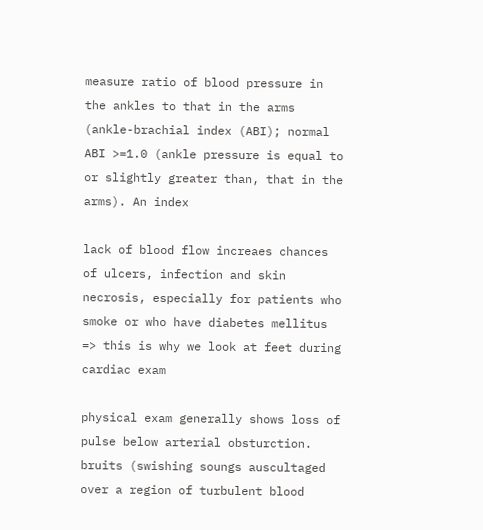measure ratio of blood pressure in the ankles to that in the arms (ankle-brachial index (ABI); normal ABI >=1.0 (ankle pressure is equal to or slightly greater than, that in the arms). An index

lack of blood flow increaes chances of ulcers, infection and skin necrosis, especially for patients who smoke or who have diabetes mellitus => this is why we look at feet during cardiac exam

physical exam generally shows loss of pulse below arterial obsturction. bruits (swishing soungs auscultaged over a region of turbulent blood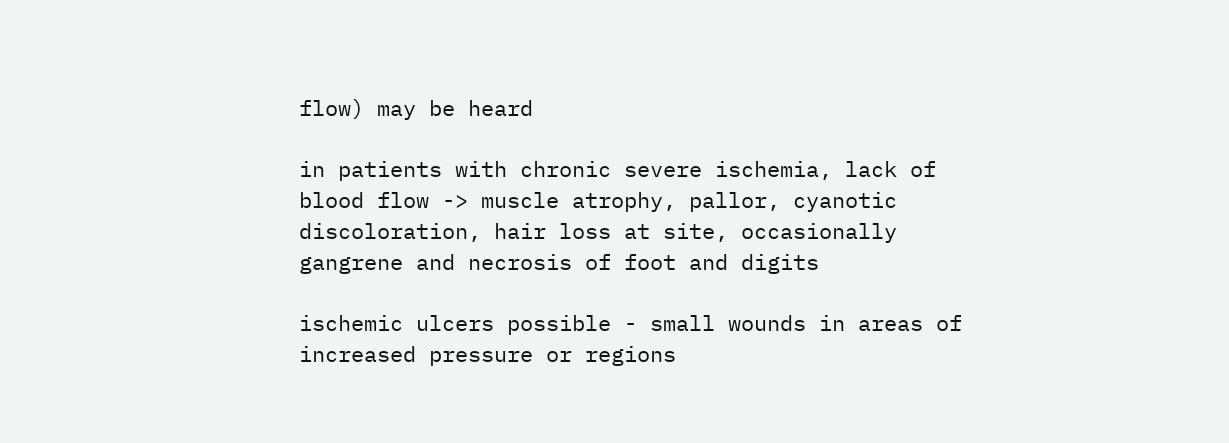flow) may be heard

in patients with chronic severe ischemia, lack of blood flow -> muscle atrophy, pallor, cyanotic discoloration, hair loss at site, occasionally gangrene and necrosis of foot and digits

ischemic ulcers possible - small wounds in areas of increased pressure or regions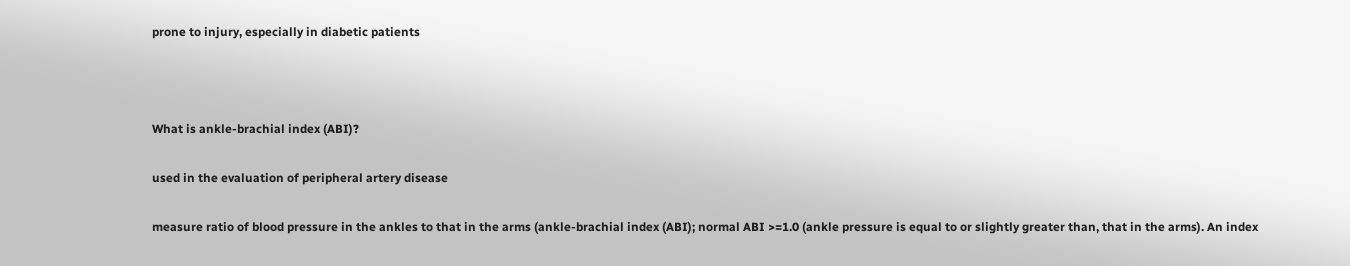prone to injury, especially in diabetic patients



What is ankle-brachial index (ABI)?

used in the evaluation of peripheral artery disease

measure ratio of blood pressure in the ankles to that in the arms (ankle-brachial index (ABI); normal ABI >=1.0 (ankle pressure is equal to or slightly greater than, that in the arms). An index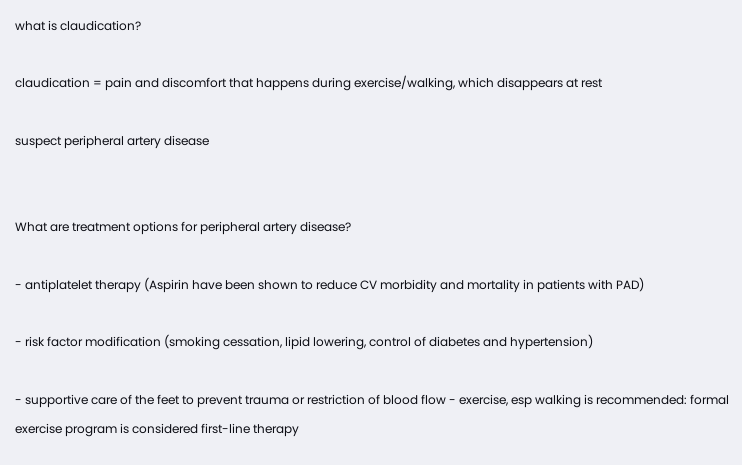what is claudication?

claudication = pain and discomfort that happens during exercise/walking, which disappears at rest

suspect peripheral artery disease


What are treatment options for peripheral artery disease?

- antiplatelet therapy (Aspirin have been shown to reduce CV morbidity and mortality in patients with PAD)

- risk factor modification (smoking cessation, lipid lowering, control of diabetes and hypertension)

- supportive care of the feet to prevent trauma or restriction of blood flow - exercise, esp walking is recommended: formal exercise program is considered first-line therapy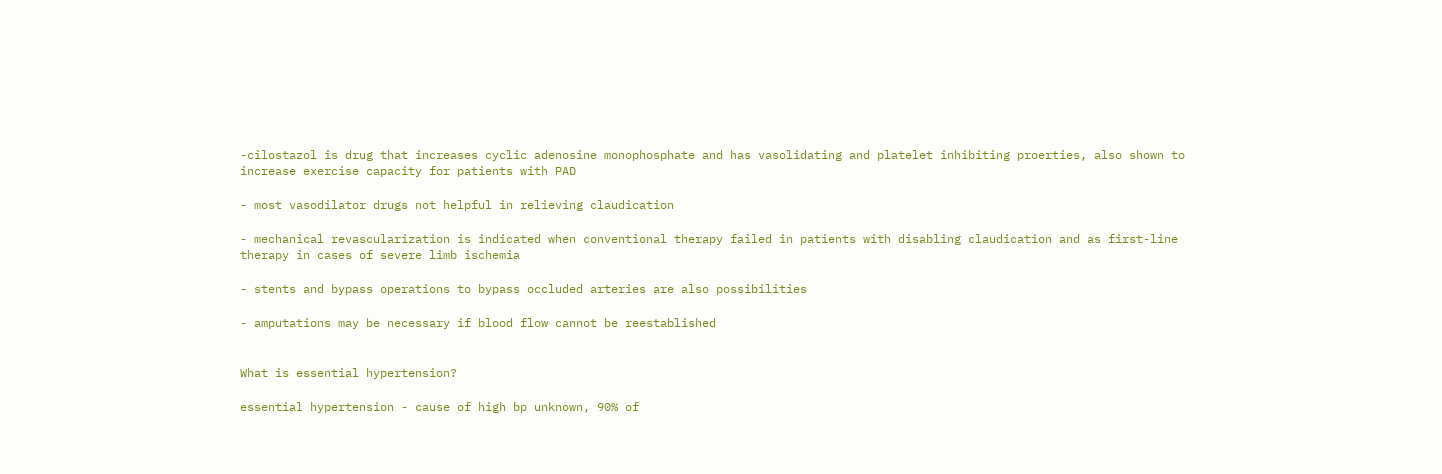-cilostazol is drug that increases cyclic adenosine monophosphate and has vasolidating and platelet inhibiting proerties, also shown to increase exercise capacity for patients with PAD

- most vasodilator drugs not helpful in relieving claudication

- mechanical revascularization is indicated when conventional therapy failed in patients with disabling claudication and as first-line therapy in cases of severe limb ischemia

- stents and bypass operations to bypass occluded arteries are also possibilities

- amputations may be necessary if blood flow cannot be reestablished


What is essential hypertension?

essential hypertension - cause of high bp unknown, 90% of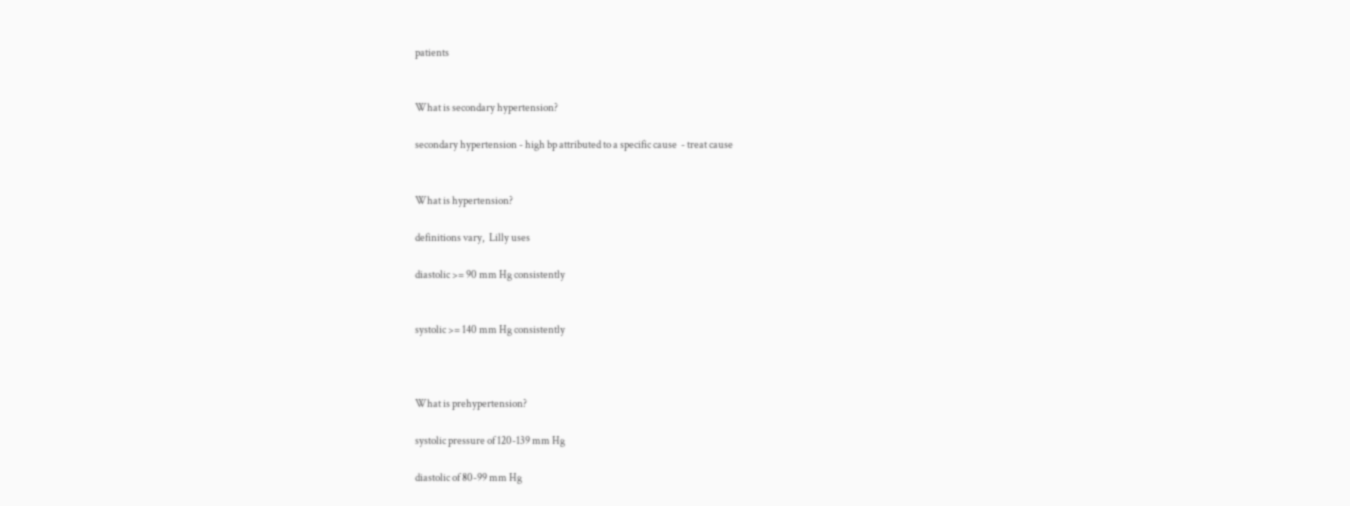patients


What is secondary hypertension?

secondary hypertension - high bp attributed to a specific cause  - treat cause


What is hypertension?

definitions vary,  Lilly uses

diastolic >= 90 mm Hg consistently


systolic >= 140 mm Hg consistently



What is prehypertension?

systolic pressure of 120-139 mm Hg

diastolic of 80-99 mm Hg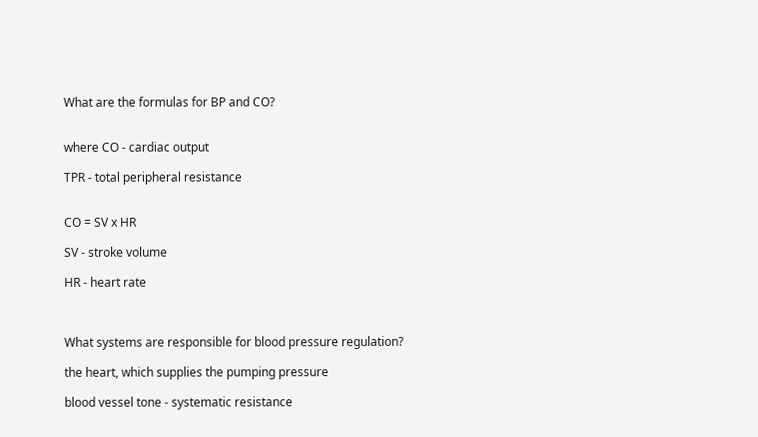What are the formulas for BP and CO?


where CO - cardiac output

TPR - total peripheral resistance


CO = SV x HR

SV - stroke volume

HR - heart rate



What systems are responsible for blood pressure regulation?

the heart, which supplies the pumping pressure

blood vessel tone - systematic resistance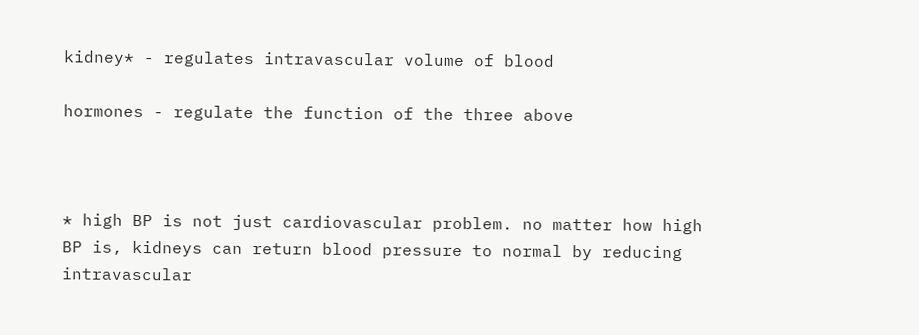kidney* - regulates intravascular volume of blood

hormones - regulate the function of the three above



* high BP is not just cardiovascular problem. no matter how high BP is, kidneys can return blood pressure to normal by reducing intravascular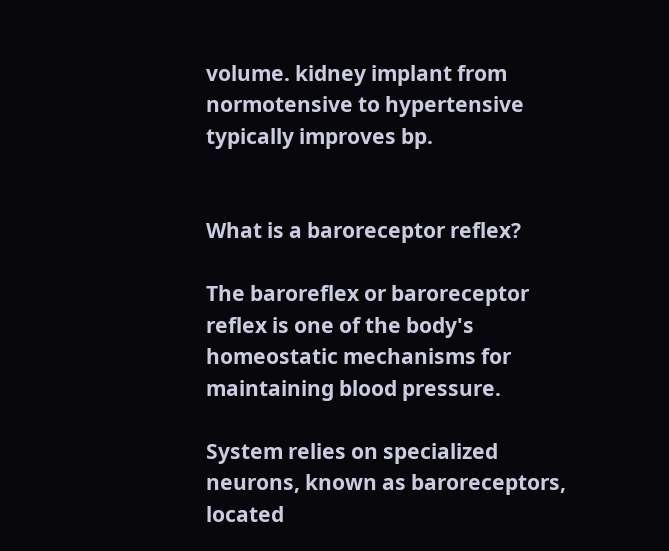volume. kidney implant from normotensive to hypertensive typically improves bp.


What is a baroreceptor reflex?

The baroreflex or baroreceptor reflex is one of the body's homeostatic mechanisms for maintaining blood pressure.

System relies on specialized neurons, known as baroreceptors, located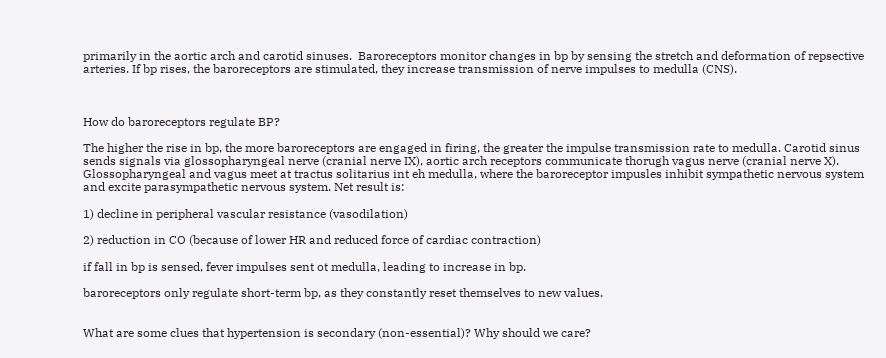primarily in the aortic arch and carotid sinuses.  Baroreceptors monitor changes in bp by sensing the stretch and deformation of repsective arteries. If bp rises, the baroreceptors are stimulated, they increase transmission of nerve impulses to medulla (CNS).



How do baroreceptors regulate BP?

The higher the rise in bp, the more baroreceptors are engaged in firing, the greater the impulse transmission rate to medulla. Carotid sinus sends signals via glossopharyngeal nerve (cranial nerve IX), aortic arch receptors communicate thorugh vagus nerve (cranial nerve X). Glossopharyngeal and vagus meet at tractus solitarius int eh medulla, where the baroreceptor impusles inhibit sympathetic nervous system and excite parasympathetic nervous system. Net result is:

1) decline in peripheral vascular resistance (vasodilation)

2) reduction in CO (because of lower HR and reduced force of cardiac contraction)

if fall in bp is sensed, fever impulses sent ot medulla, leading to increase in bp.

baroreceptors only regulate short-term bp, as they constantly reset themselves to new values.


What are some clues that hypertension is secondary (non-essential)? Why should we care?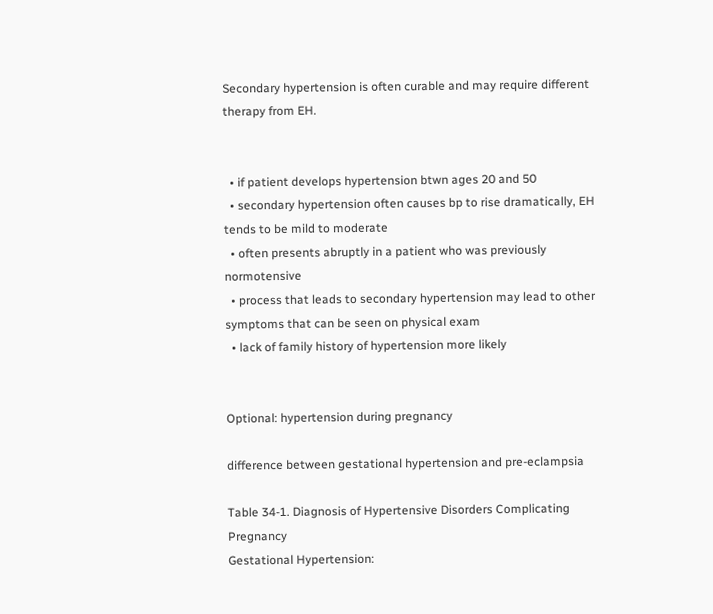Secondary hypertension is often curable and may require different therapy from EH.


  • if patient develops hypertension btwn ages 20 and 50
  • secondary hypertension often causes bp to rise dramatically, EH tends to be mild to moderate
  • often presents abruptly in a patient who was previously normotensive
  • process that leads to secondary hypertension may lead to other symptoms that can be seen on physical exam
  • lack of family history of hypertension more likely


Optional: hypertension during pregnancy

difference between gestational hypertension and pre-eclampsia

Table 34-1. Diagnosis of Hypertensive Disorders Complicating Pregnancy
Gestational Hypertension: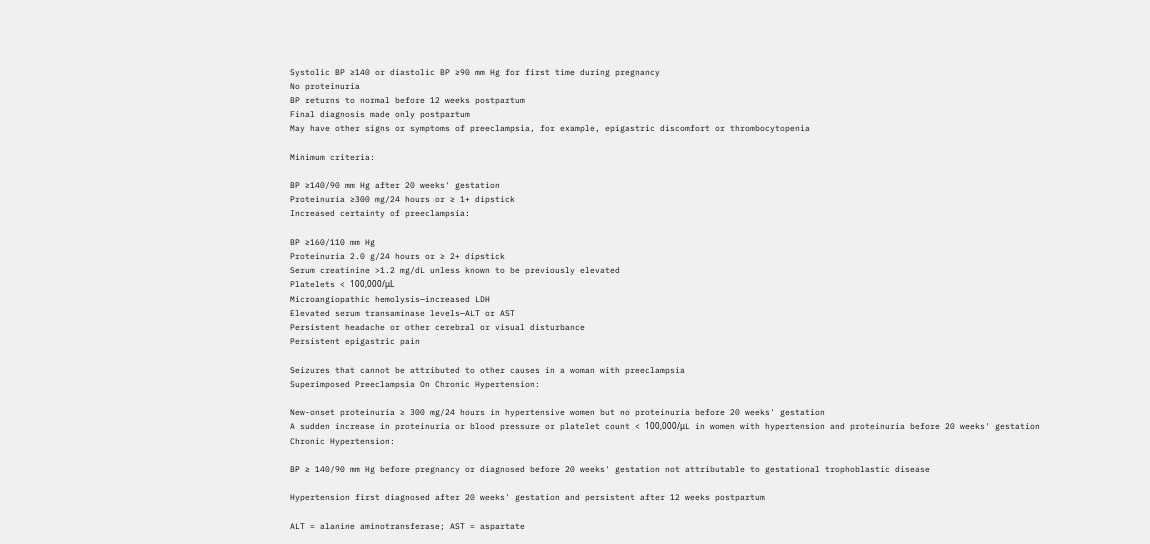Systolic BP ≥140 or diastolic BP ≥90 mm Hg for first time during pregnancy
No proteinuria
BP returns to normal before 12 weeks postpartum
Final diagnosis made only postpartum
May have other signs or symptoms of preeclampsia, for example, epigastric discomfort or thrombocytopenia

Minimum criteria:

BP ≥140/90 mm Hg after 20 weeks' gestation
Proteinuria ≥300 mg/24 hours or ≥ 1+ dipstick
Increased certainty of preeclampsia:

BP ≥160/110 mm Hg
Proteinuria 2.0 g/24 hours or ≥ 2+ dipstick
Serum creatinine >1.2 mg/dL unless known to be previously elevated
Platelets < 100,000/μL
Microangiopathic hemolysis—increased LDH
Elevated serum transaminase levels—ALT or AST
Persistent headache or other cerebral or visual disturbance
Persistent epigastric pain

Seizures that cannot be attributed to other causes in a woman with preeclampsia
Superimposed Preeclampsia On Chronic Hypertension:

New-onset proteinuria ≥ 300 mg/24 hours in hypertensive women but no proteinuria before 20 weeks' gestation
A sudden increase in proteinuria or blood pressure or platelet count < 100,000/μL in women with hypertension and proteinuria before 20 weeks' gestation
Chronic Hypertension:

BP ≥ 140/90 mm Hg before pregnancy or diagnosed before 20 weeks' gestation not attributable to gestational trophoblastic disease

Hypertension first diagnosed after 20 weeks' gestation and persistent after 12 weeks postpartum

ALT = alanine aminotransferase; AST = aspartate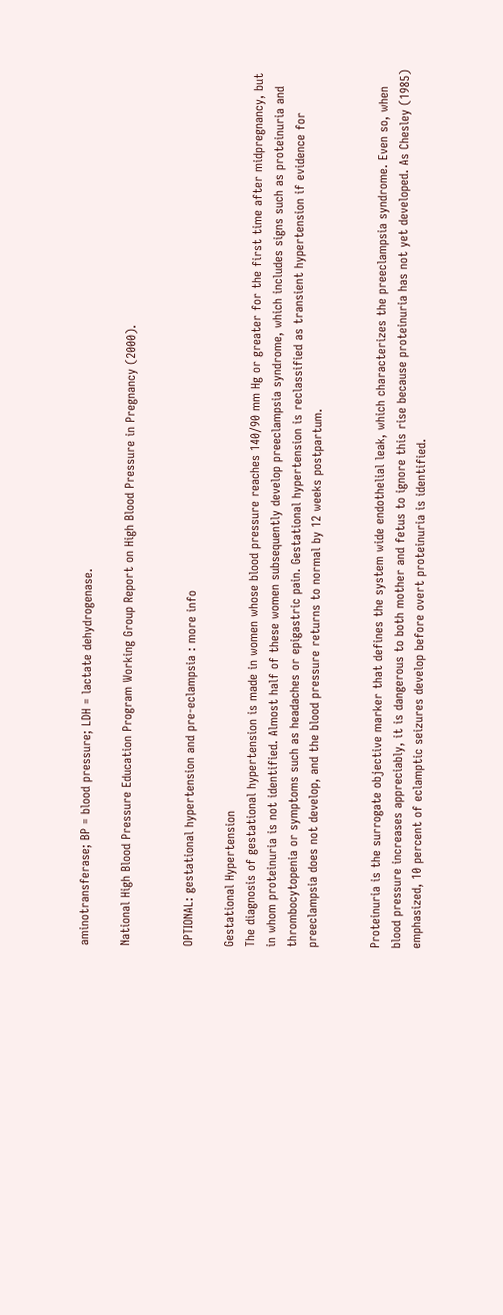aminotransferase; BP = blood pressure; LDH = lactate dehydrogenase.

National High Blood Pressure Education Program Working Group Report on High Blood Pressure in Pregnancy (2000).


OPTIONAL: gestational hypertension and pre-eclampsia : more info

Gestational Hypertension
The diagnosis of gestational hypertension is made in women whose blood pressure reaches 140/90 mm Hg or greater for the first time after midpregnancy, but in whom proteinuria is not identified. Almost half of these women subsequently develop preeclampsia syndrome, which includes signs such as proteinuria and thrombocytopenia or symptoms such as headaches or epigastric pain. Gestational hypertension is reclassified as transient hypertension if evidence for preeclampsia does not develop, and the blood pressure returns to normal by 12 weeks postpartum.


Proteinuria is the surrogate objective marker that defines the system wide endothelial leak, which characterizes the preeclampsia syndrome. Even so, when blood pressure increases appreciably, it is dangerous to both mother and fetus to ignore this rise because proteinuria has not yet developed. As Chesley (1985) emphasized, 10 percent of eclamptic seizures develop before overt proteinuria is identified.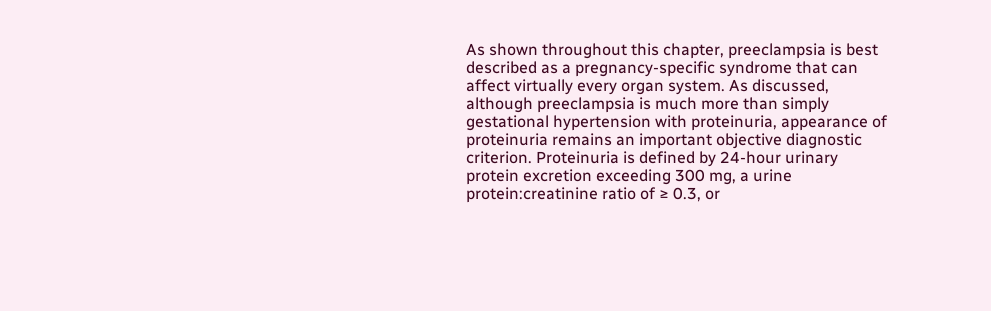As shown throughout this chapter, preeclampsia is best described as a pregnancy-specific syndrome that can affect virtually every organ system. As discussed, although preeclampsia is much more than simply gestational hypertension with proteinuria, appearance of proteinuria remains an important objective diagnostic criterion. Proteinuria is defined by 24-hour urinary protein excretion exceeding 300 mg, a urine protein:creatinine ratio of ≥ 0.3, or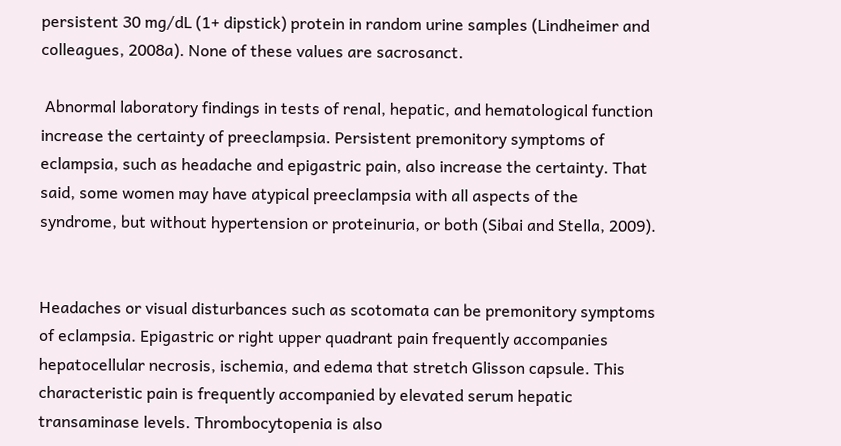persistent 30 mg/dL (1+ dipstick) protein in random urine samples (Lindheimer and colleagues, 2008a). None of these values are sacrosanct.

 Abnormal laboratory findings in tests of renal, hepatic, and hematological function increase the certainty of preeclampsia. Persistent premonitory symptoms of eclampsia, such as headache and epigastric pain, also increase the certainty. That said, some women may have atypical preeclampsia with all aspects of the syndrome, but without hypertension or proteinuria, or both (Sibai and Stella, 2009).


Headaches or visual disturbances such as scotomata can be premonitory symptoms of eclampsia. Epigastric or right upper quadrant pain frequently accompanies hepatocellular necrosis, ischemia, and edema that stretch Glisson capsule. This characteristic pain is frequently accompanied by elevated serum hepatic transaminase levels. Thrombocytopenia is also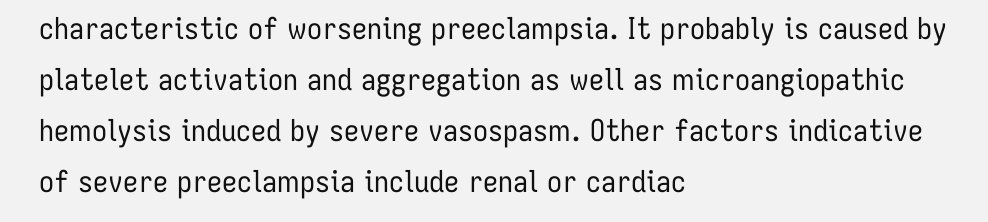characteristic of worsening preeclampsia. It probably is caused by platelet activation and aggregation as well as microangiopathic hemolysis induced by severe vasospasm. Other factors indicative of severe preeclampsia include renal or cardiac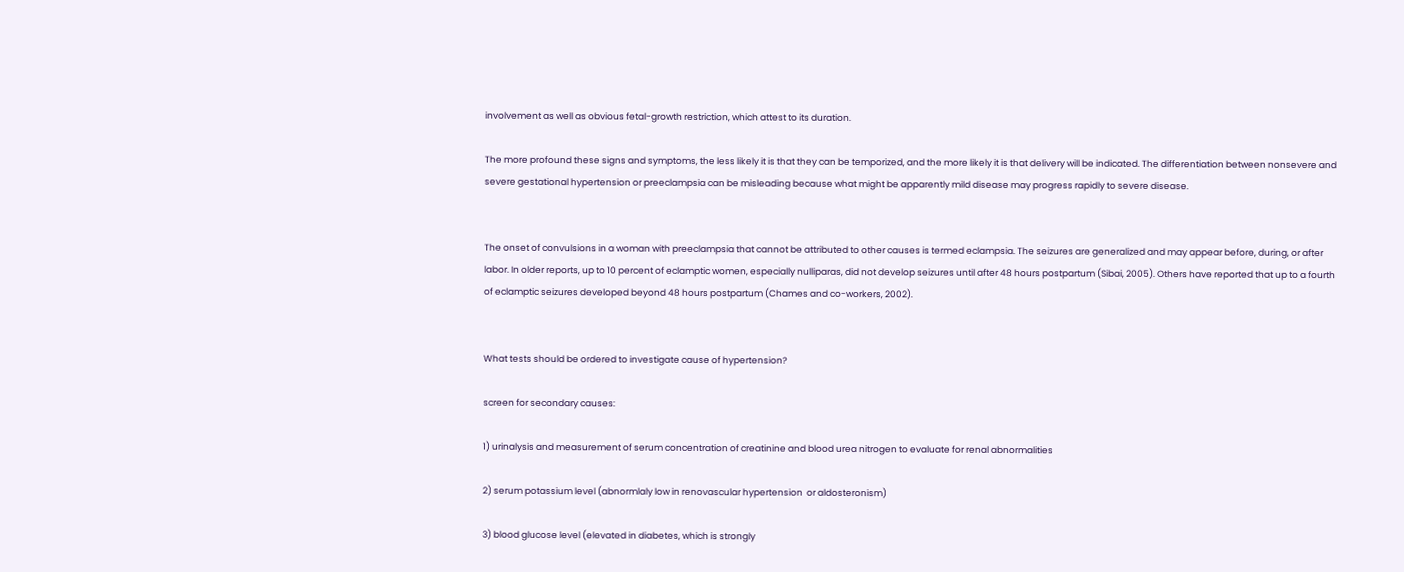involvement as well as obvious fetal-growth restriction, which attest to its duration.

The more profound these signs and symptoms, the less likely it is that they can be temporized, and the more likely it is that delivery will be indicated. The differentiation between nonsevere and severe gestational hypertension or preeclampsia can be misleading because what might be apparently mild disease may progress rapidly to severe disease.


The onset of convulsions in a woman with preeclampsia that cannot be attributed to other causes is termed eclampsia. The seizures are generalized and may appear before, during, or after labor. In older reports, up to 10 percent of eclamptic women, especially nulliparas, did not develop seizures until after 48 hours postpartum (Sibai, 2005). Others have reported that up to a fourth of eclamptic seizures developed beyond 48 hours postpartum (Chames and co-workers, 2002).


What tests should be ordered to investigate cause of hypertension?

screen for secondary causes:

1) urinalysis and measurement of serum concentration of creatinine and blood urea nitrogen to evaluate for renal abnormalities

2) serum potassium level (abnormlaly low in renovascular hypertension  or aldosteronism)

3) blood glucose level (elevated in diabetes, which is strongly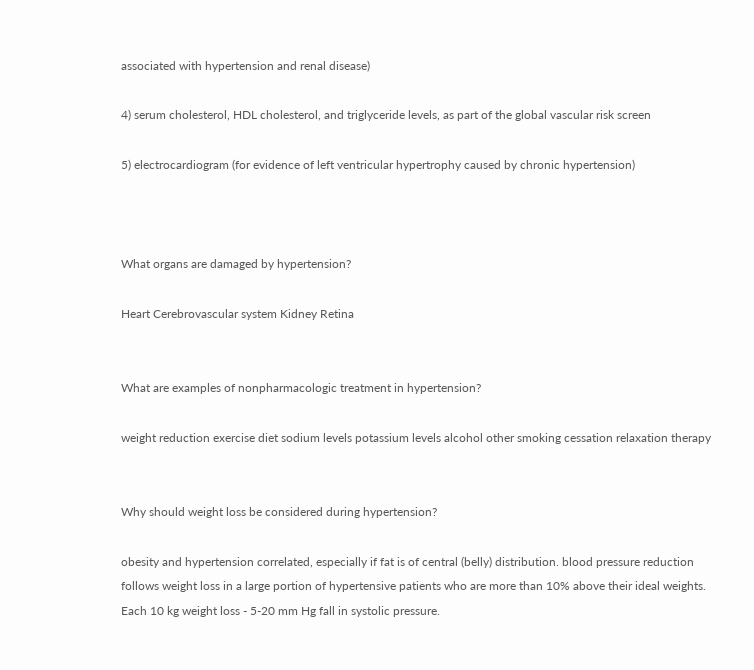associated with hypertension and renal disease)

4) serum cholesterol, HDL cholesterol, and triglyceride levels, as part of the global vascular risk screen

5) electrocardiogram (for evidence of left ventricular hypertrophy caused by chronic hypertension)



What organs are damaged by hypertension?

Heart Cerebrovascular system Kidney Retina


What are examples of nonpharmacologic treatment in hypertension?

weight reduction exercise diet sodium levels potassium levels alcohol other smoking cessation relaxation therapy


Why should weight loss be considered during hypertension?

obesity and hypertension correlated, especially if fat is of central (belly) distribution. blood pressure reduction follows weight loss in a large portion of hypertensive patients who are more than 10% above their ideal weights. Each 10 kg weight loss - 5-20 mm Hg fall in systolic pressure.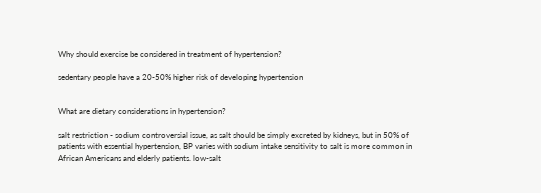Why should exercise be considered in treatment of hypertension?

sedentary people have a 20-50% higher risk of developing hypertension


What are dietary considerations in hypertension?

salt restriction - sodium controversial issue, as salt should be simply excreted by kidneys, but in 50% of patients with essential hypertension, BP varies with sodium intake sensitivity to salt is more common in African Americans and elderly patients. low-salt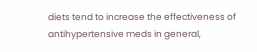diets tend to increase the effectiveness of antihypertensive meds in general,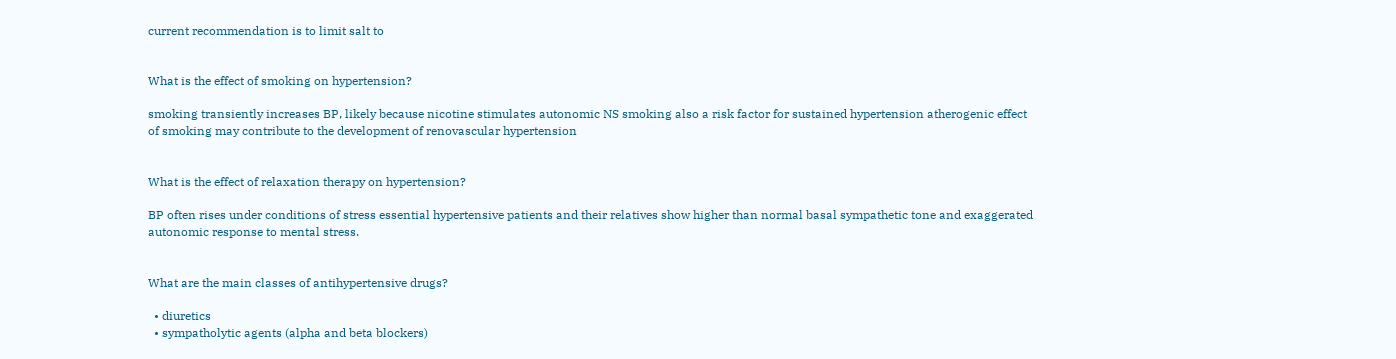current recommendation is to limit salt to


What is the effect of smoking on hypertension?

smoking transiently increases BP, likely because nicotine stimulates autonomic NS smoking also a risk factor for sustained hypertension atherogenic effect of smoking may contribute to the development of renovascular hypertension


What is the effect of relaxation therapy on hypertension?

BP often rises under conditions of stress essential hypertensive patients and their relatives show higher than normal basal sympathetic tone and exaggerated autonomic response to mental stress.


What are the main classes of antihypertensive drugs?

  • diuretics
  • sympatholytic agents (alpha and beta blockers)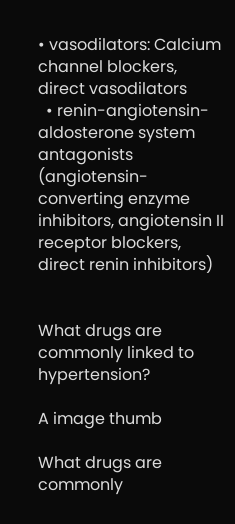• vasodilators: Calcium channel blockers, direct vasodilators
  • renin-angiotensin-aldosterone system antagonists (angiotensin-converting enzyme inhibitors, angiotensin II receptor blockers, direct renin inhibitors)


What drugs are commonly linked to hypertension?

A image thumb

What drugs are commonly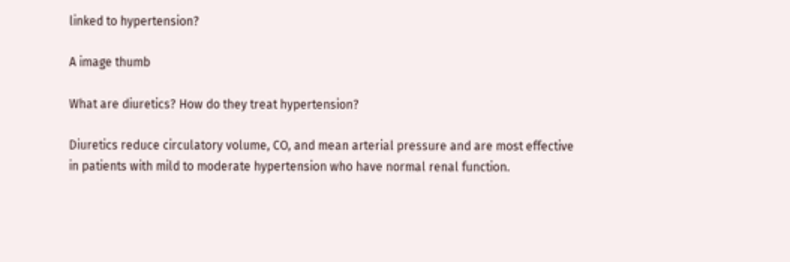linked to hypertension?

A image thumb

What are diuretics? How do they treat hypertension?

Diuretics reduce circulatory volume, CO, and mean arterial pressure and are most effective in patients with mild to moderate hypertension who have normal renal function.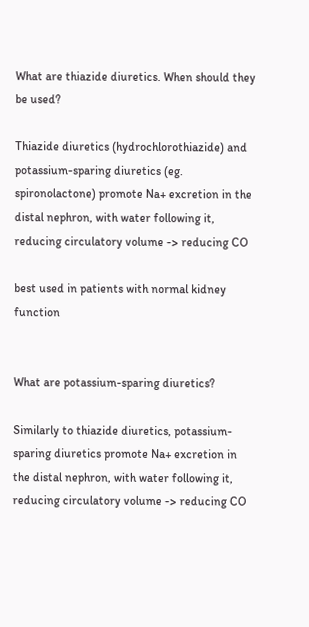What are thiazide diuretics. When should they be used?

Thiazide diuretics (hydrochlorothiazide) and potassium-sparing diuretics (eg. spironolactone) promote Na+ excretion in the distal nephron, with water following it, reducing circulatory volume -> reducing CO

best used in patients with normal kidney function


What are potassium-sparing diuretics?

Similarly to thiazide diuretics, potassium-sparing diuretics promote Na+ excretion in the distal nephron, with water following it, reducing circulatory volume -> reducing CO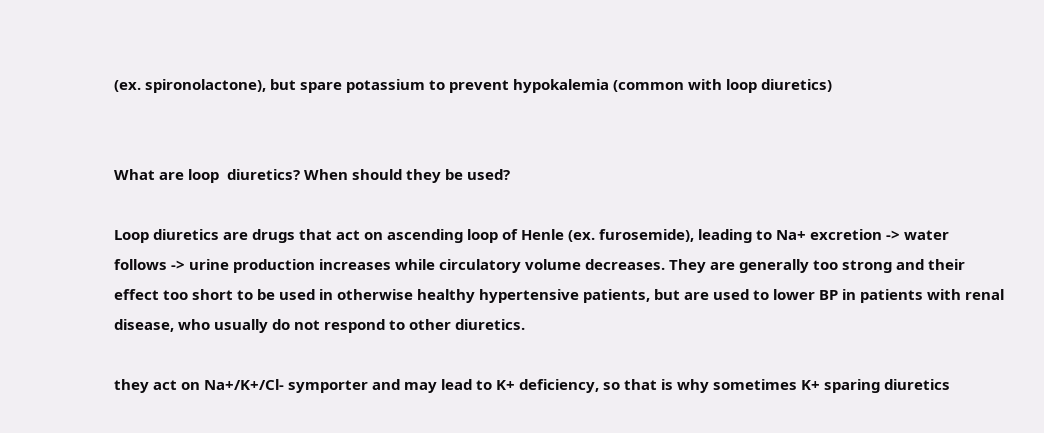(ex. spironolactone), but spare potassium to prevent hypokalemia (common with loop diuretics)


What are loop  diuretics? When should they be used?

Loop diuretics are drugs that act on ascending loop of Henle (ex. furosemide), leading to Na+ excretion -> water follows -> urine production increases while circulatory volume decreases. They are generally too strong and their effect too short to be used in otherwise healthy hypertensive patients, but are used to lower BP in patients with renal disease, who usually do not respond to other diuretics.

they act on Na+/K+/Cl- symporter and may lead to K+ deficiency, so that is why sometimes K+ sparing diuretics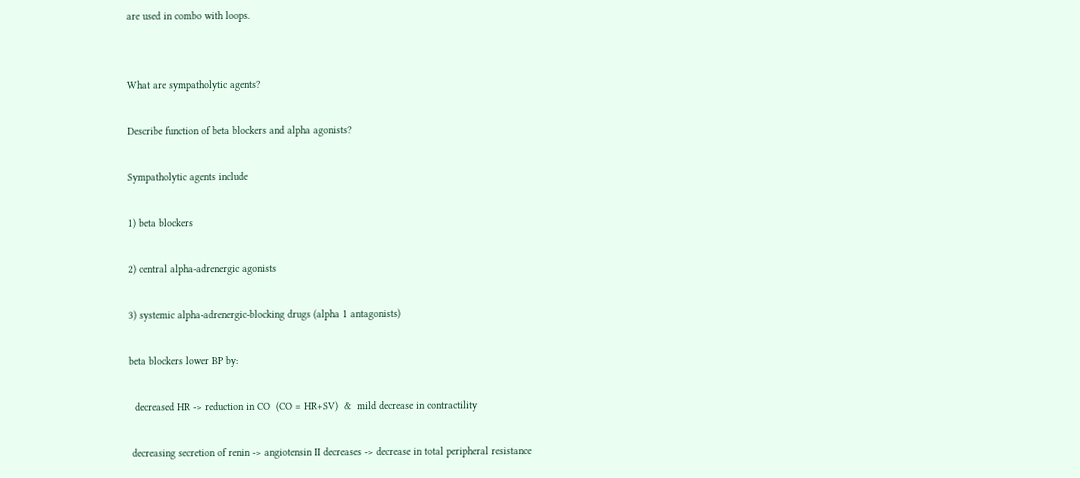are used in combo with loops.


What are sympatholytic agents?

Describe function of beta blockers and alpha agonists?

Sympatholytic agents include

1) beta blockers

2) central alpha-adrenergic agonists

3) systemic alpha-adrenergic-blocking drugs (alpha 1 antagonists)

beta blockers lower BP by:

  decreased HR -> reduction in CO  (CO = HR+SV)  &  mild decrease in contractility

 decreasing secretion of renin -> angiotensin II decreases -> decrease in total peripheral resistance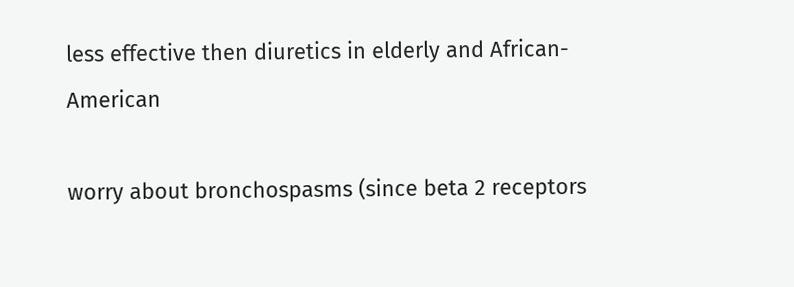less effective then diuretics in elderly and African-American

worry about bronchospasms (since beta 2 receptors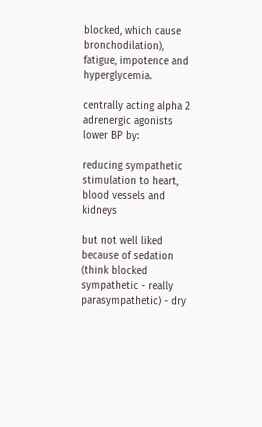blocked, which cause bronchodilation), fatigue, impotence and hyperglycemia.

centrally acting alpha 2 adrenergic agonists lower BP by:

reducing sympathetic stimulation to heart, blood vessels and kidneys

but not well liked because of sedation (think blocked sympathetic - really parasympathetic) - dry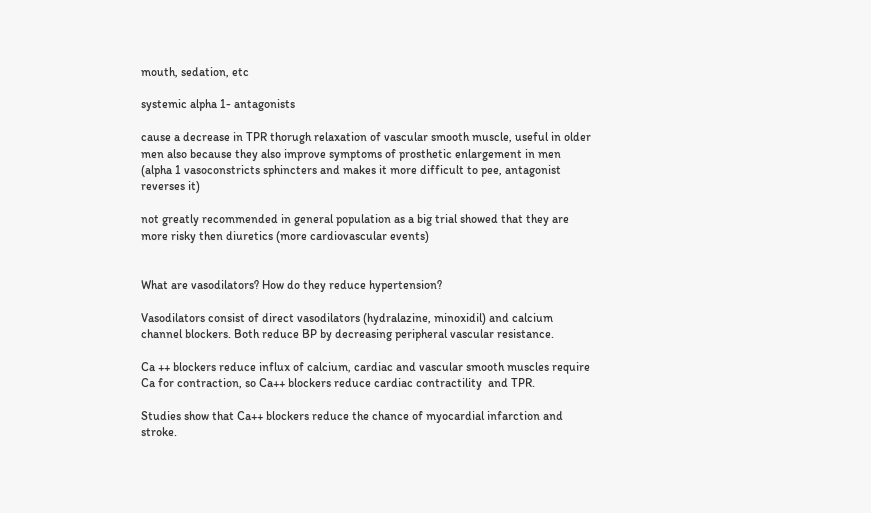mouth, sedation, etc

systemic alpha 1- antagonists

cause a decrease in TPR thorugh relaxation of vascular smooth muscle, useful in older men also because they also improve symptoms of prosthetic enlargement in men (alpha 1 vasoconstricts sphincters and makes it more difficult to pee, antagonist reverses it)

not greatly recommended in general population as a big trial showed that they are more risky then diuretics (more cardiovascular events)


What are vasodilators? How do they reduce hypertension?

Vasodilators consist of direct vasodilators (hydralazine, minoxidil) and calcium channel blockers. Both reduce BP by decreasing peripheral vascular resistance.

Ca ++ blockers reduce influx of calcium, cardiac and vascular smooth muscles require Ca for contraction, so Ca++ blockers reduce cardiac contractility  and TPR.

Studies show that Ca++ blockers reduce the chance of myocardial infarction and stroke.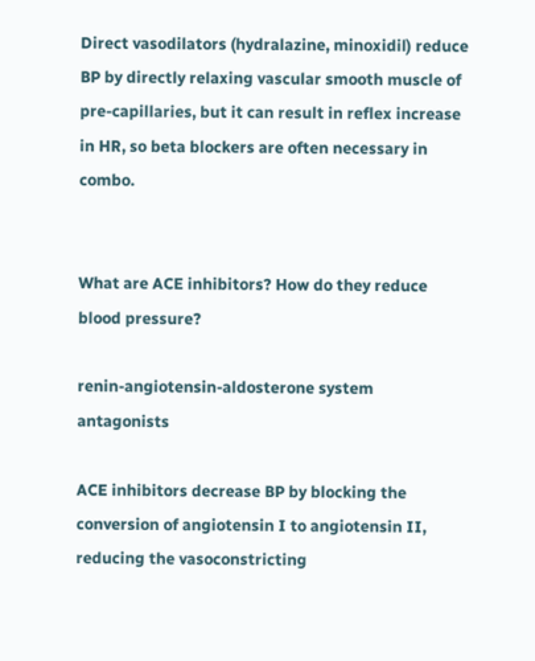Direct vasodilators (hydralazine, minoxidil) reduce BP by directly relaxing vascular smooth muscle of pre-capillaries, but it can result in reflex increase in HR, so beta blockers are often necessary in combo.


What are ACE inhibitors? How do they reduce blood pressure?

renin-angiotensin-aldosterone system antagonists

ACE inhibitors decrease BP by blocking the conversion of angiotensin I to angiotensin II, reducing the vasoconstricting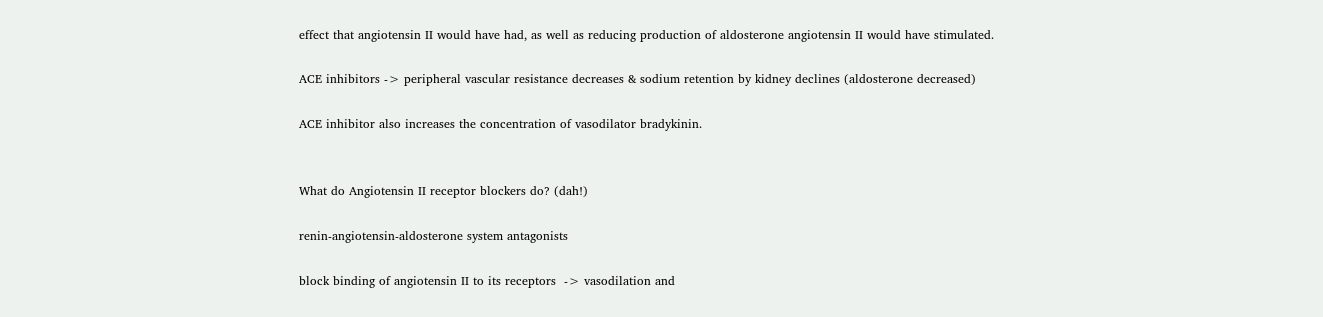effect that angiotensin II would have had, as well as reducing production of aldosterone angiotensin II would have stimulated.

ACE inhibitors -> peripheral vascular resistance decreases & sodium retention by kidney declines (aldosterone decreased)

ACE inhibitor also increases the concentration of vasodilator bradykinin.


What do Angiotensin II receptor blockers do? (dah!)

renin-angiotensin-aldosterone system antagonists

block binding of angiotensin II to its receptors  -> vasodilation and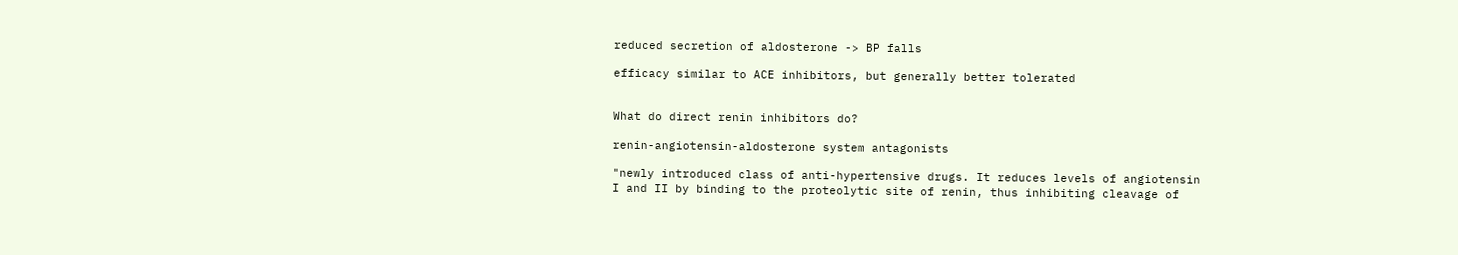reduced secretion of aldosterone -> BP falls

efficacy similar to ACE inhibitors, but generally better tolerated


What do direct renin inhibitors do?

renin-angiotensin-aldosterone system antagonists

"newly introduced class of anti-hypertensive drugs. It reduces levels of angiotensin I and II by binding to the proteolytic site of renin, thus inhibiting cleavage of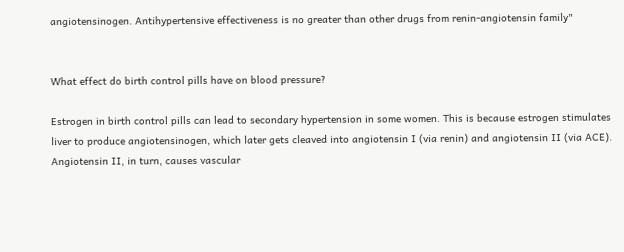angiotensinogen. Antihypertensive effectiveness is no greater than other drugs from renin-angiotensin family"


What effect do birth control pills have on blood pressure?

Estrogen in birth control pills can lead to secondary hypertension in some women. This is because estrogen stimulates liver to produce angiotensinogen, which later gets cleaved into angiotensin I (via renin) and angiotensin II (via ACE). Angiotensin II, in turn, causes vascular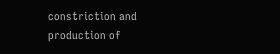constriction and production of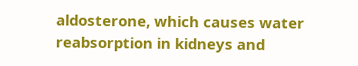aldosterone, which causes water reabsorption in kidneys and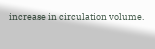increase in circulation volume.